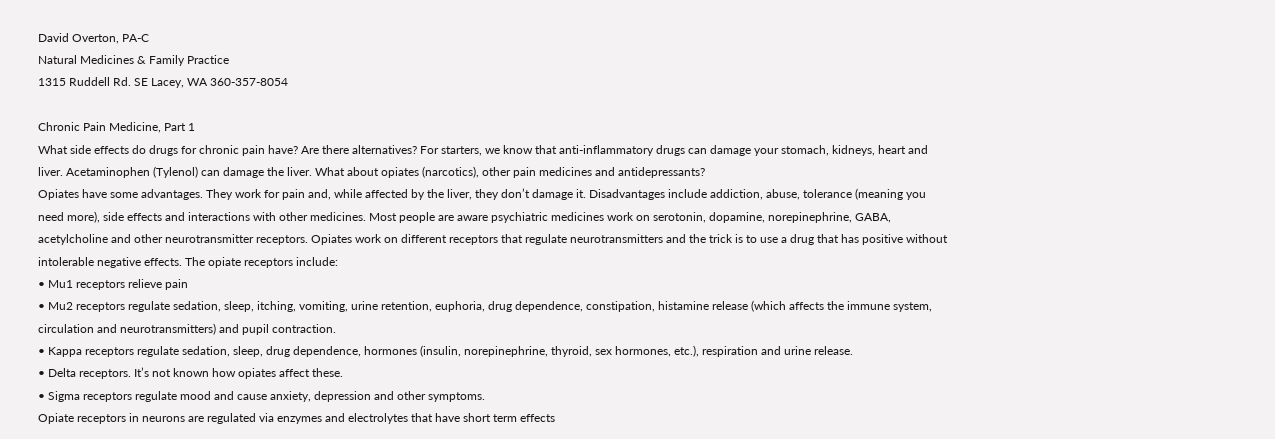David Overton, PA-C
Natural Medicines & Family Practice
1315 Ruddell Rd. SE Lacey, WA 360-357-8054

Chronic Pain Medicine, Part 1
What side effects do drugs for chronic pain have? Are there alternatives? For starters, we know that anti-inflammatory drugs can damage your stomach, kidneys, heart and liver. Acetaminophen (Tylenol) can damage the liver. What about opiates (narcotics), other pain medicines and antidepressants?
Opiates have some advantages. They work for pain and, while affected by the liver, they don’t damage it. Disadvantages include addiction, abuse, tolerance (meaning you need more), side effects and interactions with other medicines. Most people are aware psychiatric medicines work on serotonin, dopamine, norepinephrine, GABA, acetylcholine and other neurotransmitter receptors. Opiates work on different receptors that regulate neurotransmitters and the trick is to use a drug that has positive without intolerable negative effects. The opiate receptors include:
• Mu1 receptors relieve pain
• Mu2 receptors regulate sedation, sleep, itching, vomiting, urine retention, euphoria, drug dependence, constipation, histamine release (which affects the immune system, circulation and neurotransmitters) and pupil contraction.
• Kappa receptors regulate sedation, sleep, drug dependence, hormones (insulin, norepinephrine, thyroid, sex hormones, etc.), respiration and urine release.
• Delta receptors. It’s not known how opiates affect these.
• Sigma receptors regulate mood and cause anxiety, depression and other symptoms.
Opiate receptors in neurons are regulated via enzymes and electrolytes that have short term effects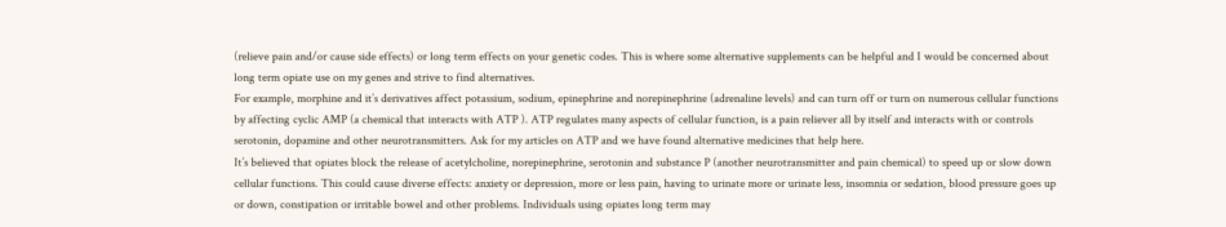(relieve pain and/or cause side effects) or long term effects on your genetic codes. This is where some alternative supplements can be helpful and I would be concerned about long term opiate use on my genes and strive to find alternatives.
For example, morphine and it’s derivatives affect potassium, sodium, epinephrine and norepinephrine (adrenaline levels) and can turn off or turn on numerous cellular functions by affecting cyclic AMP (a chemical that interacts with ATP ). ATP regulates many aspects of cellular function, is a pain reliever all by itself and interacts with or controls serotonin, dopamine and other neurotransmitters. Ask for my articles on ATP and we have found alternative medicines that help here.
It’s believed that opiates block the release of acetylcholine, norepinephrine, serotonin and substance P (another neurotransmitter and pain chemical) to speed up or slow down cellular functions. This could cause diverse effects: anxiety or depression, more or less pain, having to urinate more or urinate less, insomnia or sedation, blood pressure goes up or down, constipation or irritable bowel and other problems. Individuals using opiates long term may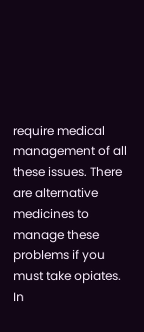require medical management of all these issues. There are alternative medicines to manage these problems if you must take opiates.
In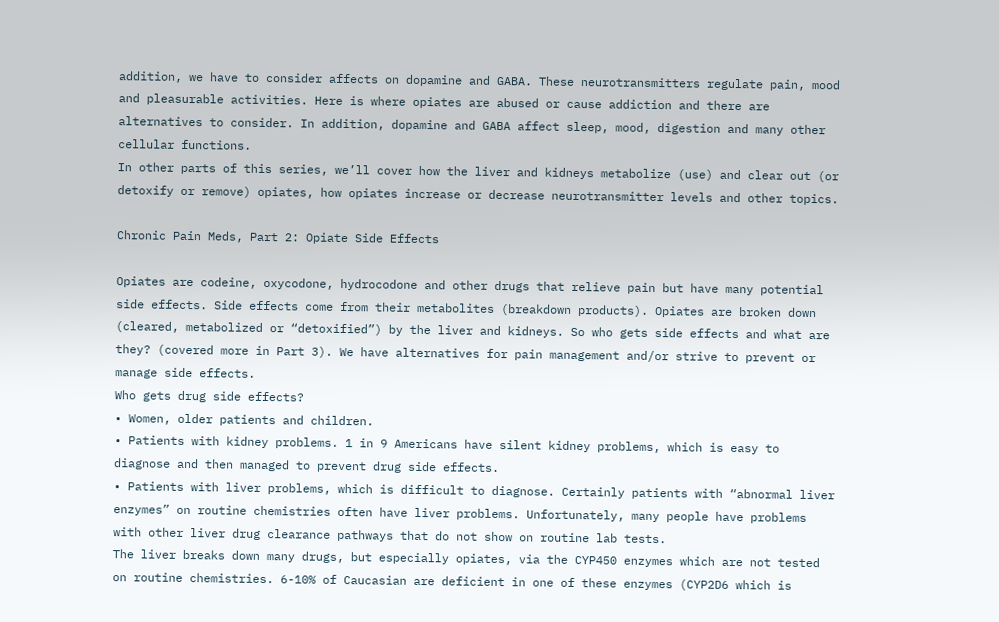addition, we have to consider affects on dopamine and GABA. These neurotransmitters regulate pain, mood and pleasurable activities. Here is where opiates are abused or cause addiction and there are alternatives to consider. In addition, dopamine and GABA affect sleep, mood, digestion and many other cellular functions.
In other parts of this series, we’ll cover how the liver and kidneys metabolize (use) and clear out (or detoxify or remove) opiates, how opiates increase or decrease neurotransmitter levels and other topics.

Chronic Pain Meds, Part 2: Opiate Side Effects

Opiates are codeine, oxycodone, hydrocodone and other drugs that relieve pain but have many potential side effects. Side effects come from their metabolites (breakdown products). Opiates are broken down (cleared, metabolized or “detoxified”) by the liver and kidneys. So who gets side effects and what are they? (covered more in Part 3). We have alternatives for pain management and/or strive to prevent or manage side effects.
Who gets drug side effects?
• Women, older patients and children.
• Patients with kidney problems. 1 in 9 Americans have silent kidney problems, which is easy to diagnose and then managed to prevent drug side effects.
• Patients with liver problems, which is difficult to diagnose. Certainly patients with “abnormal liver enzymes” on routine chemistries often have liver problems. Unfortunately, many people have problems with other liver drug clearance pathways that do not show on routine lab tests.
The liver breaks down many drugs, but especially opiates, via the CYP450 enzymes which are not tested on routine chemistries. 6-10% of Caucasian are deficient in one of these enzymes (CYP2D6 which is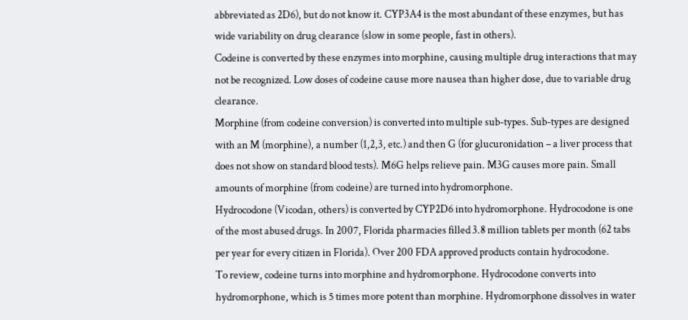abbreviated as 2D6), but do not know it. CYP3A4 is the most abundant of these enzymes, but has wide variability on drug clearance (slow in some people, fast in others).
Codeine is converted by these enzymes into morphine, causing multiple drug interactions that may not be recognized. Low doses of codeine cause more nausea than higher dose, due to variable drug clearance.
Morphine (from codeine conversion) is converted into multiple sub-types. Sub-types are designed with an M (morphine), a number (1,2,3, etc.) and then G (for glucuronidation – a liver process that does not show on standard blood tests). M6G helps relieve pain. M3G causes more pain. Small amounts of morphine (from codeine) are turned into hydromorphone.
Hydrocodone (Vicodan, others) is converted by CYP2D6 into hydromorphone. Hydrocodone is one of the most abused drugs. In 2007, Florida pharmacies filled 3.8 million tablets per month (62 tabs per year for every citizen in Florida). Over 200 FDA approved products contain hydrocodone.
To review, codeine turns into morphine and hydromorphone. Hydrocodone converts into hydromorphone, which is 5 times more potent than morphine. Hydromorphone dissolves in water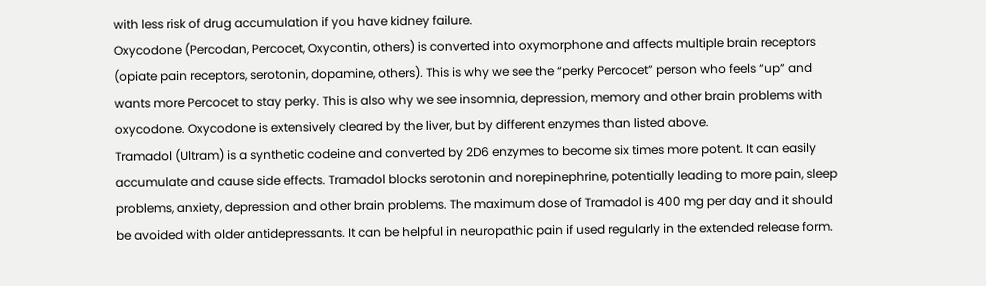with less risk of drug accumulation if you have kidney failure.
Oxycodone (Percodan, Percocet, Oxycontin, others) is converted into oxymorphone and affects multiple brain receptors (opiate pain receptors, serotonin, dopamine, others). This is why we see the “perky Percocet” person who feels “up” and wants more Percocet to stay perky. This is also why we see insomnia, depression, memory and other brain problems with oxycodone. Oxycodone is extensively cleared by the liver, but by different enzymes than listed above.
Tramadol (Ultram) is a synthetic codeine and converted by 2D6 enzymes to become six times more potent. It can easily accumulate and cause side effects. Tramadol blocks serotonin and norepinephrine, potentially leading to more pain, sleep problems, anxiety, depression and other brain problems. The maximum dose of Tramadol is 400 mg per day and it should be avoided with older antidepressants. It can be helpful in neuropathic pain if used regularly in the extended release form.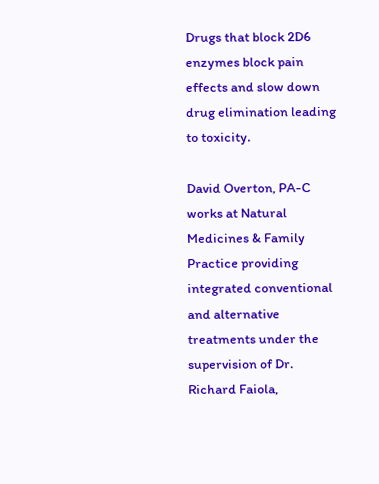Drugs that block 2D6 enzymes block pain effects and slow down drug elimination leading to toxicity.

David Overton, PA-C works at Natural Medicines & Family Practice providing integrated conventional and alternative treatments under the supervision of Dr. Richard Faiola,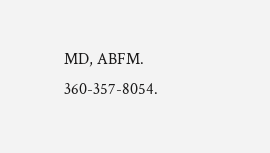MD, ABFM. 360-357-8054.